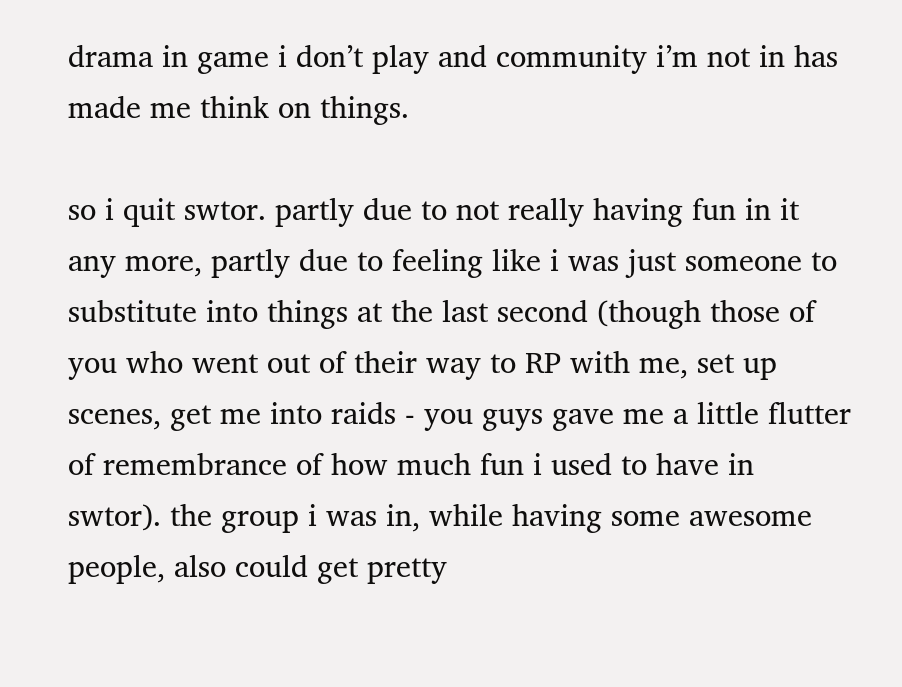drama in game i don’t play and community i’m not in has made me think on things.

so i quit swtor. partly due to not really having fun in it any more, partly due to feeling like i was just someone to substitute into things at the last second (though those of you who went out of their way to RP with me, set up scenes, get me into raids - you guys gave me a little flutter of remembrance of how much fun i used to have in swtor). the group i was in, while having some awesome people, also could get pretty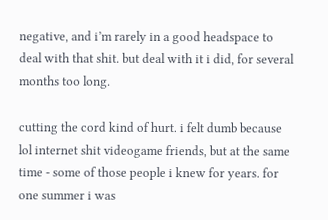negative, and i’m rarely in a good headspace to deal with that shit. but deal with it i did, for several months too long.

cutting the cord kind of hurt. i felt dumb because lol internet shit videogame friends, but at the same time - some of those people i knew for years. for one summer i was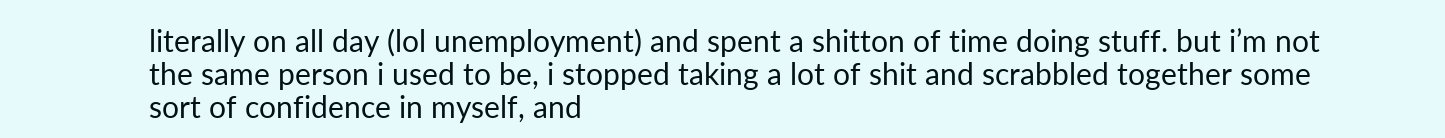literally on all day (lol unemployment) and spent a shitton of time doing stuff. but i’m not the same person i used to be, i stopped taking a lot of shit and scrabbled together some sort of confidence in myself, and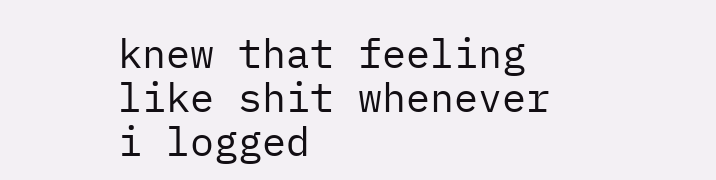knew that feeling like shit whenever i logged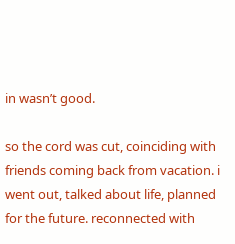in wasn’t good.

so the cord was cut, coinciding with friends coming back from vacation. i went out, talked about life, planned for the future. reconnected with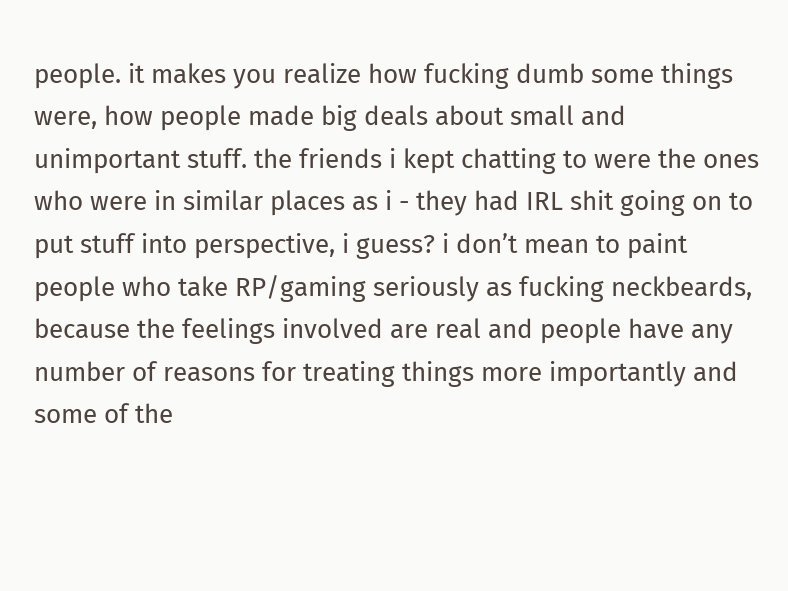people. it makes you realize how fucking dumb some things were, how people made big deals about small and unimportant stuff. the friends i kept chatting to were the ones who were in similar places as i - they had IRL shit going on to put stuff into perspective, i guess? i don’t mean to paint people who take RP/gaming seriously as fucking neckbeards, because the feelings involved are real and people have any number of reasons for treating things more importantly and some of the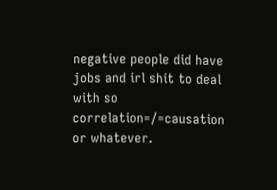negative people did have jobs and irl shit to deal with so correlation=/=causation or whatever.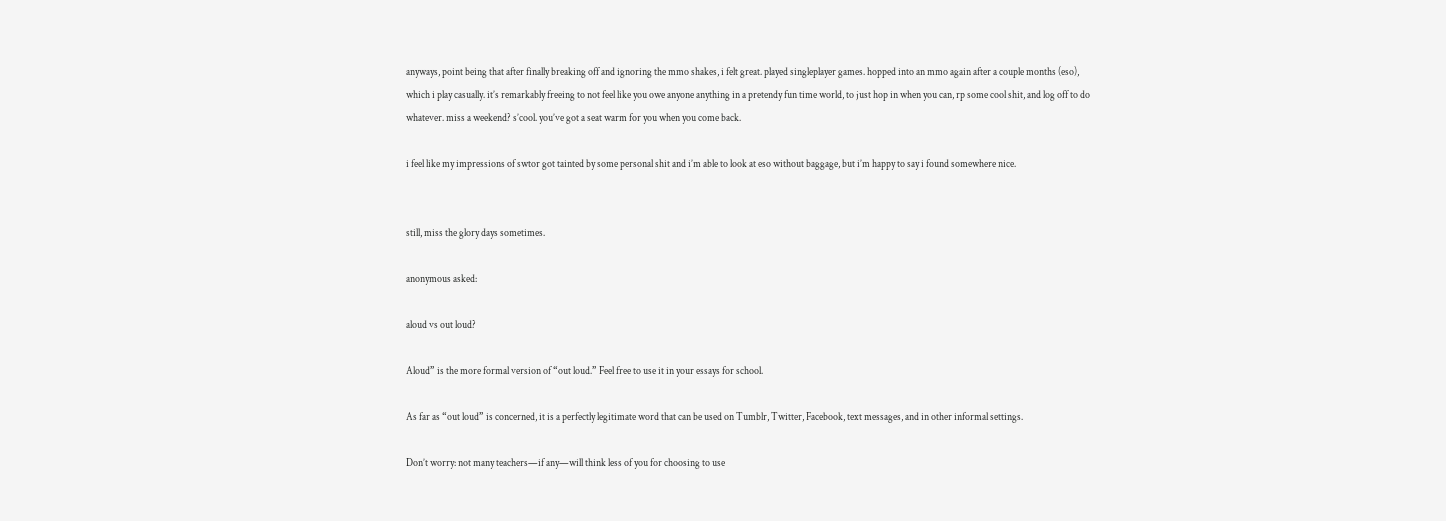anyways, point being that after finally breaking off and ignoring the mmo shakes, i felt great. played singleplayer games. hopped into an mmo again after a couple months (eso), which i play casually. it’s remarkably freeing to not feel like you owe anyone anything in a pretendy fun time world, to just hop in when you can, rp some cool shit, and log off to do whatever. miss a weekend? s’cool. you’ve got a seat warm for you when you come back.

i feel like my impressions of swtor got tainted by some personal shit and i’m able to look at eso without baggage, but i’m happy to say i found somewhere nice.


still, miss the glory days sometimes.

anonymous asked:

aloud vs out loud?

Aloud” is the more formal version of “out loud.” Feel free to use it in your essays for school.

As far as “out loud” is concerned, it is a perfectly legitimate word that can be used on Tumblr, Twitter, Facebook, text messages, and in other informal settings.

Don’t worry: not many teachers—if any—will think less of you for choosing to use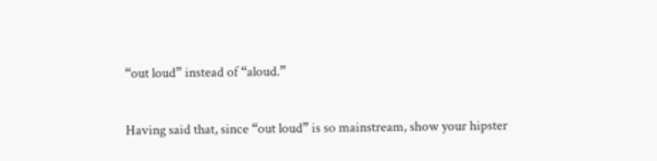“out loud” instead of “aloud.”

Having said that, since “out loud” is so mainstream, show your hipster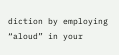diction by employing “aloud” in your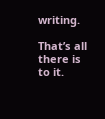writing.

That’s all there is to it.